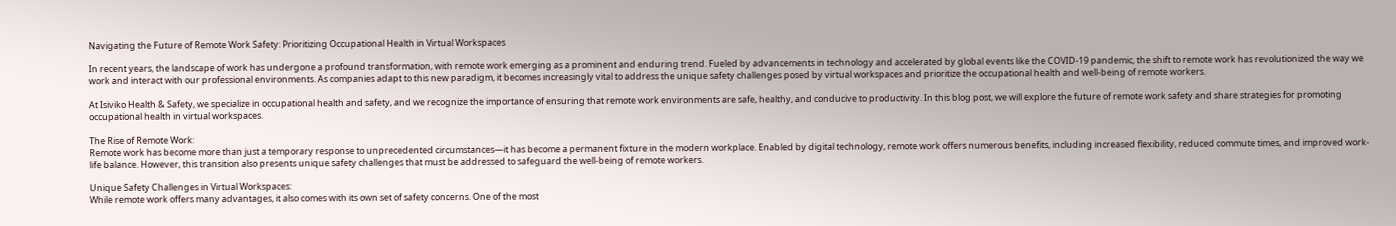Navigating the Future of Remote Work Safety: Prioritizing Occupational Health in Virtual Workspaces

In recent years, the landscape of work has undergone a profound transformation, with remote work emerging as a prominent and enduring trend. Fueled by advancements in technology and accelerated by global events like the COVID-19 pandemic, the shift to remote work has revolutionized the way we work and interact with our professional environments. As companies adapt to this new paradigm, it becomes increasingly vital to address the unique safety challenges posed by virtual workspaces and prioritize the occupational health and well-being of remote workers.

At Isiviko Health & Safety, we specialize in occupational health and safety, and we recognize the importance of ensuring that remote work environments are safe, healthy, and conducive to productivity. In this blog post, we will explore the future of remote work safety and share strategies for promoting occupational health in virtual workspaces.

The Rise of Remote Work:
Remote work has become more than just a temporary response to unprecedented circumstances—it has become a permanent fixture in the modern workplace. Enabled by digital technology, remote work offers numerous benefits, including increased flexibility, reduced commute times, and improved work-life balance. However, this transition also presents unique safety challenges that must be addressed to safeguard the well-being of remote workers.

Unique Safety Challenges in Virtual Workspaces:
While remote work offers many advantages, it also comes with its own set of safety concerns. One of the most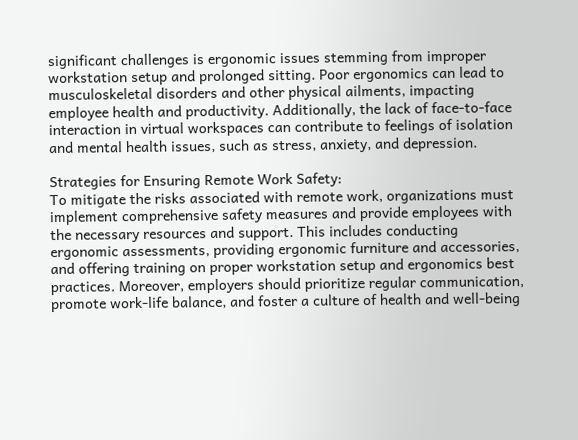significant challenges is ergonomic issues stemming from improper workstation setup and prolonged sitting. Poor ergonomics can lead to musculoskeletal disorders and other physical ailments, impacting employee health and productivity. Additionally, the lack of face-to-face interaction in virtual workspaces can contribute to feelings of isolation and mental health issues, such as stress, anxiety, and depression.

Strategies for Ensuring Remote Work Safety:
To mitigate the risks associated with remote work, organizations must implement comprehensive safety measures and provide employees with the necessary resources and support. This includes conducting ergonomic assessments, providing ergonomic furniture and accessories, and offering training on proper workstation setup and ergonomics best practices. Moreover, employers should prioritize regular communication, promote work-life balance, and foster a culture of health and well-being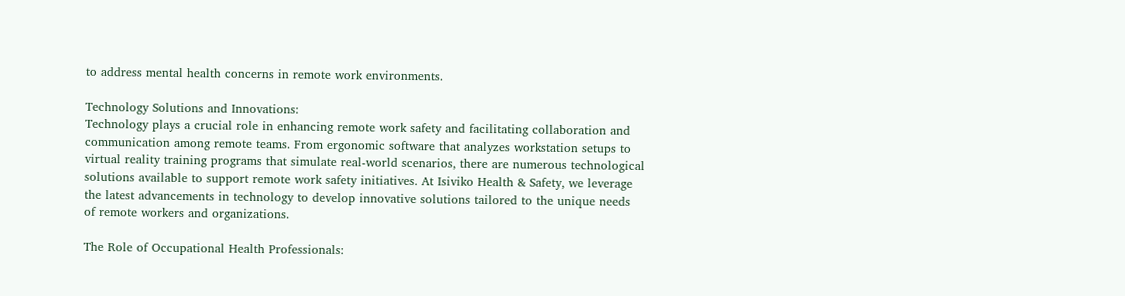to address mental health concerns in remote work environments.

Technology Solutions and Innovations:
Technology plays a crucial role in enhancing remote work safety and facilitating collaboration and communication among remote teams. From ergonomic software that analyzes workstation setups to virtual reality training programs that simulate real-world scenarios, there are numerous technological solutions available to support remote work safety initiatives. At Isiviko Health & Safety, we leverage the latest advancements in technology to develop innovative solutions tailored to the unique needs of remote workers and organizations.

The Role of Occupational Health Professionals: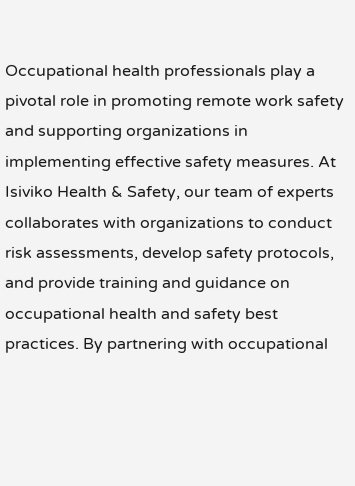Occupational health professionals play a pivotal role in promoting remote work safety and supporting organizations in implementing effective safety measures. At Isiviko Health & Safety, our team of experts collaborates with organizations to conduct risk assessments, develop safety protocols, and provide training and guidance on occupational health and safety best practices. By partnering with occupational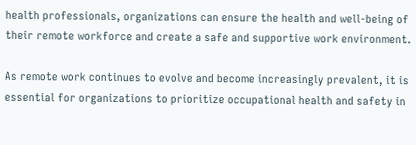health professionals, organizations can ensure the health and well-being of their remote workforce and create a safe and supportive work environment.

As remote work continues to evolve and become increasingly prevalent, it is essential for organizations to prioritize occupational health and safety in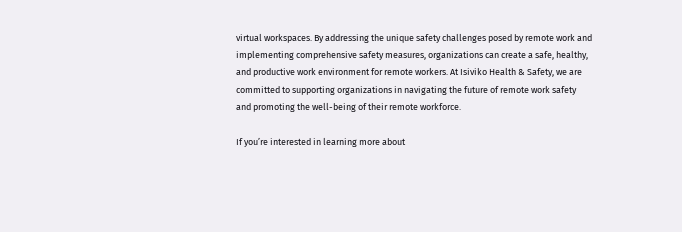virtual workspaces. By addressing the unique safety challenges posed by remote work and implementing comprehensive safety measures, organizations can create a safe, healthy, and productive work environment for remote workers. At Isiviko Health & Safety, we are committed to supporting organizations in navigating the future of remote work safety and promoting the well-being of their remote workforce.

If you’re interested in learning more about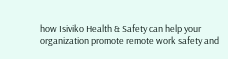how Isiviko Health & Safety can help your organization promote remote work safety and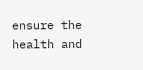ensure the health and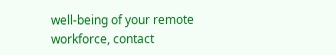well-being of your remote workforce, contact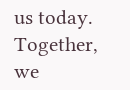us today. Together, we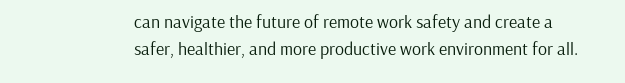can navigate the future of remote work safety and create a safer, healthier, and more productive work environment for all.